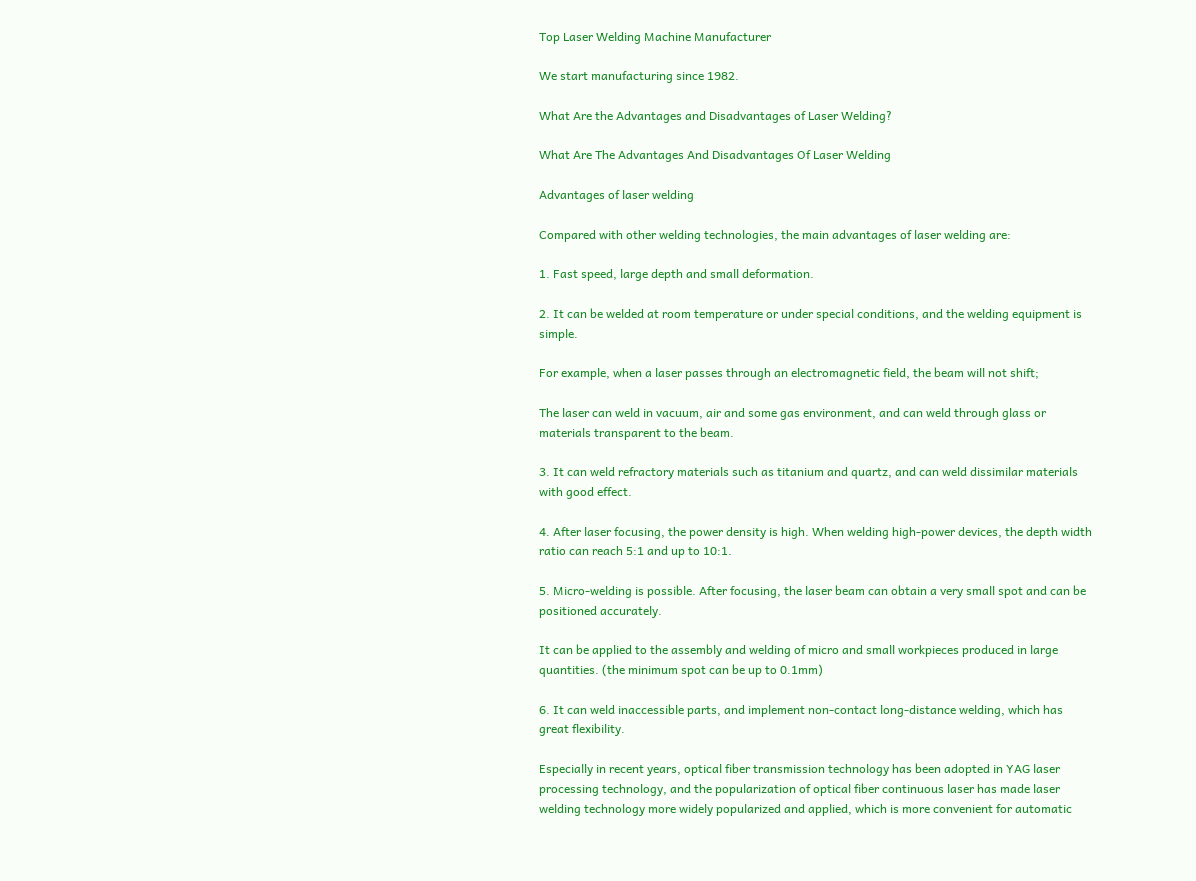Top Laser Welding Machine Manufacturer

We start manufacturing since 1982.

What Are the Advantages and Disadvantages of Laser Welding?

What Are The Advantages And Disadvantages Of Laser Welding

Advantages of laser welding

Compared with other welding technologies, the main advantages of laser welding are:

1. Fast speed, large depth and small deformation.

2. It can be welded at room temperature or under special conditions, and the welding equipment is simple.

For example, when a laser passes through an electromagnetic field, the beam will not shift;

The laser can weld in vacuum, air and some gas environment, and can weld through glass or materials transparent to the beam.

3. It can weld refractory materials such as titanium and quartz, and can weld dissimilar materials with good effect.

4. After laser focusing, the power density is high. When welding high-power devices, the depth width ratio can reach 5:1 and up to 10:1.

5. Micro-welding is possible. After focusing, the laser beam can obtain a very small spot and can be positioned accurately.

It can be applied to the assembly and welding of micro and small workpieces produced in large quantities. (the minimum spot can be up to 0.1mm)

6. It can weld inaccessible parts, and implement non-contact long-distance welding, which has great flexibility.

Especially in recent years, optical fiber transmission technology has been adopted in YAG laser processing technology, and the popularization of optical fiber continuous laser has made laser welding technology more widely popularized and applied, which is more convenient for automatic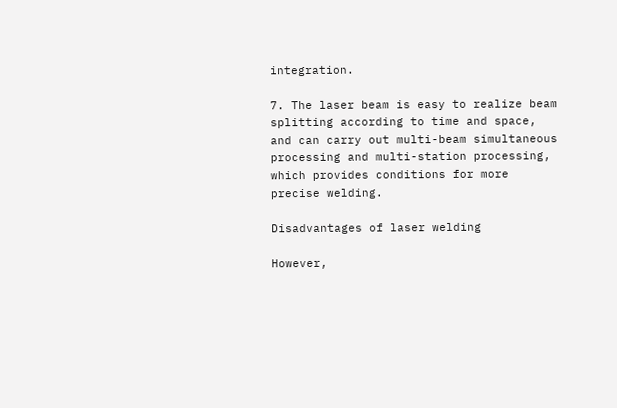integration.

7. The laser beam is easy to realize beam splitting according to time and space, and can carry out multi-beam simultaneous processing and multi-station processing, which provides conditions for more precise welding.

Disadvantages of laser welding

However,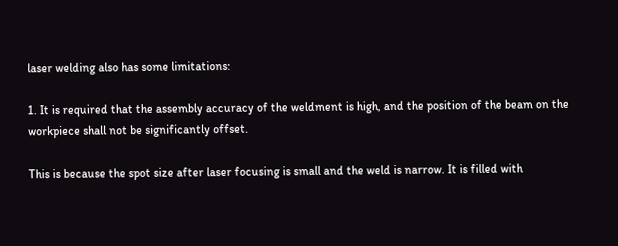laser welding also has some limitations:

1. It is required that the assembly accuracy of the weldment is high, and the position of the beam on the workpiece shall not be significantly offset.

This is because the spot size after laser focusing is small and the weld is narrow. It is filled with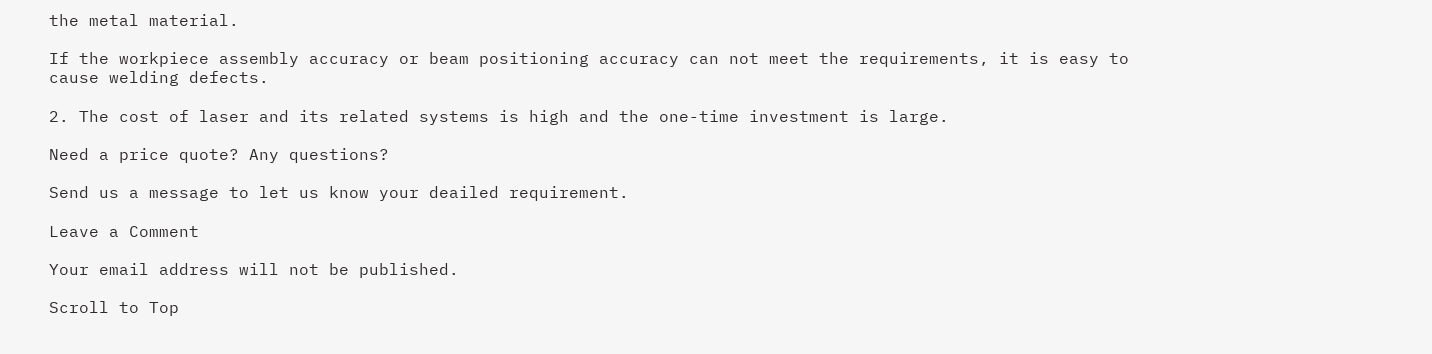the metal material.

If the workpiece assembly accuracy or beam positioning accuracy can not meet the requirements, it is easy to cause welding defects.

2. The cost of laser and its related systems is high and the one-time investment is large.

Need a price quote? Any questions?

Send us a message to let us know your deailed requirement.

Leave a Comment

Your email address will not be published.

Scroll to Top